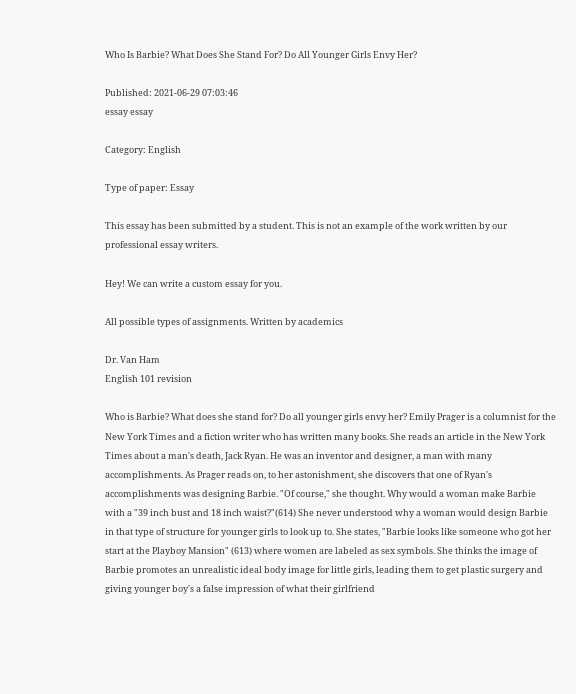Who Is Barbie? What Does She Stand For? Do All Younger Girls Envy Her?

Published: 2021-06-29 07:03:46
essay essay

Category: English

Type of paper: Essay

This essay has been submitted by a student. This is not an example of the work written by our professional essay writers.

Hey! We can write a custom essay for you.

All possible types of assignments. Written by academics

Dr. Van Ham
English 101 revision

Who is Barbie? What does she stand for? Do all younger girls envy her? Emily Prager is a columnist for the New York Times and a fiction writer who has written many books. She reads an article in the New York Times about a man's death, Jack Ryan. He was an inventor and designer, a man with many accomplishments. As Prager reads on, to her astonishment, she discovers that one of Ryan's accomplishments was designing Barbie. "Of course," she thought. Why would a woman make Barbie with a "39 inch bust and 18 inch waist?"(614) She never understood why a woman would design Barbie in that type of structure for younger girls to look up to. She states, "Barbie looks like someone who got her start at the Playboy Mansion" (613) where women are labeled as sex symbols. She thinks the image of Barbie promotes an unrealistic ideal body image for little girls, leading them to get plastic surgery and giving younger boy's a false impression of what their girlfriend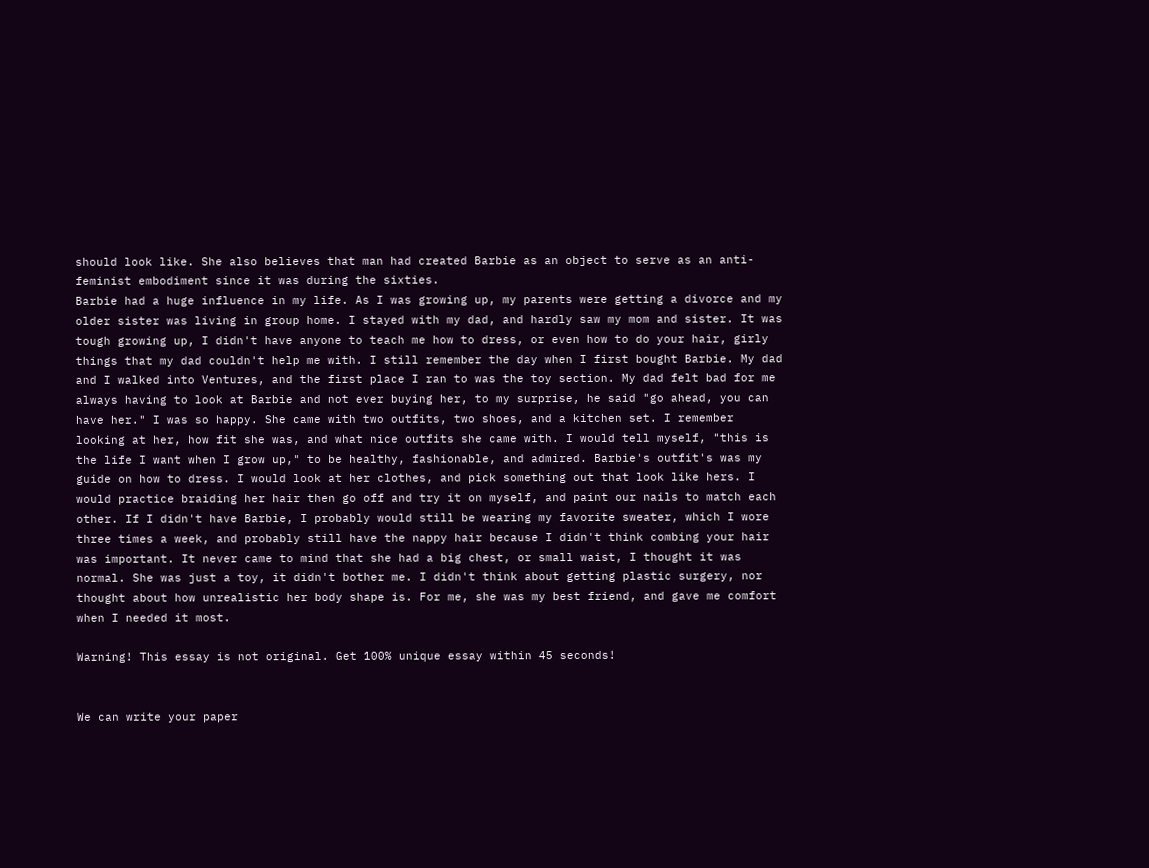should look like. She also believes that man had created Barbie as an object to serve as an anti- feminist embodiment since it was during the sixties.
Barbie had a huge influence in my life. As I was growing up, my parents were getting a divorce and my older sister was living in group home. I stayed with my dad, and hardly saw my mom and sister. It was tough growing up, I didn't have anyone to teach me how to dress, or even how to do your hair, girly things that my dad couldn't help me with. I still remember the day when I first bought Barbie. My dad and I walked into Ventures, and the first place I ran to was the toy section. My dad felt bad for me always having to look at Barbie and not ever buying her, to my surprise, he said "go ahead, you can have her." I was so happy. She came with two outfits, two shoes, and a kitchen set. I remember looking at her, how fit she was, and what nice outfits she came with. I would tell myself, "this is the life I want when I grow up," to be healthy, fashionable, and admired. Barbie's outfit's was my guide on how to dress. I would look at her clothes, and pick something out that look like hers. I would practice braiding her hair then go off and try it on myself, and paint our nails to match each other. If I didn't have Barbie, I probably would still be wearing my favorite sweater, which I wore three times a week, and probably still have the nappy hair because I didn't think combing your hair was important. It never came to mind that she had a big chest, or small waist, I thought it was normal. She was just a toy, it didn't bother me. I didn't think about getting plastic surgery, nor thought about how unrealistic her body shape is. For me, she was my best friend, and gave me comfort when I needed it most.

Warning! This essay is not original. Get 100% unique essay within 45 seconds!


We can write your paper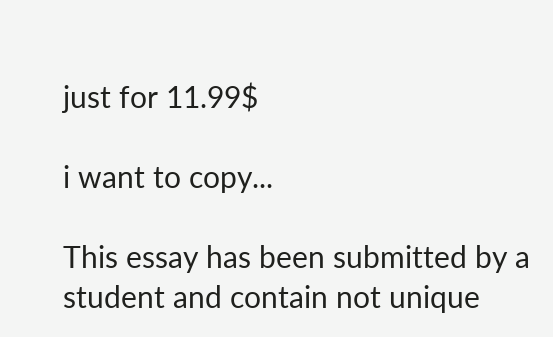just for 11.99$

i want to copy...

This essay has been submitted by a student and contain not unique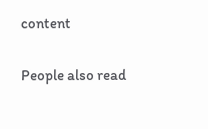content

People also read